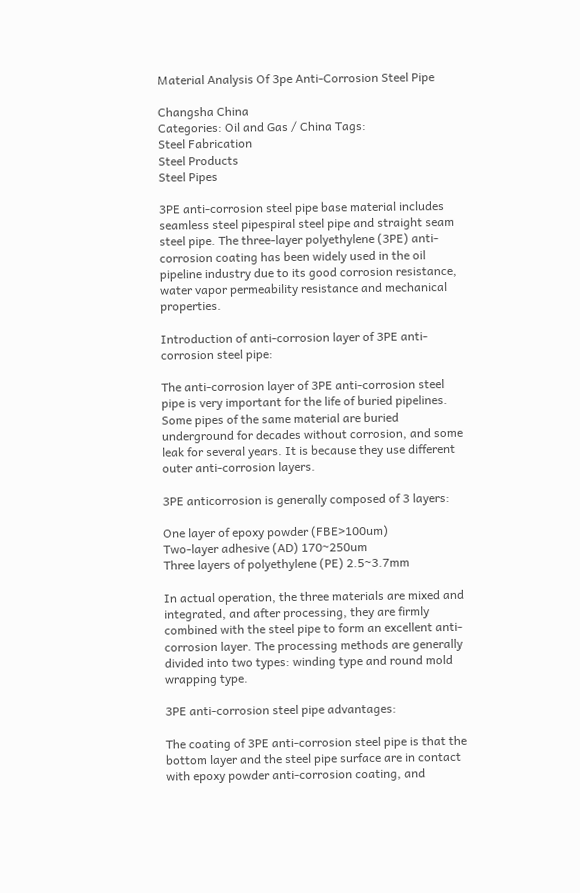Material Analysis Of 3pe Anti-Corrosion Steel Pipe

Changsha China
Categories: Oil and Gas / China Tags:
Steel Fabrication
Steel Products
Steel Pipes

3PE anti-corrosion steel pipe base material includes seamless steel pipespiral steel pipe and straight seam steel pipe. The three-layer polyethylene (3PE) anti-corrosion coating has been widely used in the oil pipeline industry due to its good corrosion resistance, water vapor permeability resistance and mechanical properties.

Introduction of anti-corrosion layer of 3PE anti-corrosion steel pipe:

The anti-corrosion layer of 3PE anti-corrosion steel pipe is very important for the life of buried pipelines. Some pipes of the same material are buried underground for decades without corrosion, and some leak for several years. It is because they use different outer anti-corrosion layers.

3PE anticorrosion is generally composed of 3 layers:

One layer of epoxy powder (FBE>100um)
Two-layer adhesive (AD) 170~250um
Three layers of polyethylene (PE) 2.5~3.7mm

In actual operation, the three materials are mixed and integrated, and after processing, they are firmly combined with the steel pipe to form an excellent anti-corrosion layer. The processing methods are generally divided into two types: winding type and round mold wrapping type.

3PE anti-corrosion steel pipe advantages:

The coating of 3PE anti-corrosion steel pipe is that the bottom layer and the steel pipe surface are in contact with epoxy powder anti-corrosion coating, and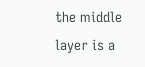the middle layer is a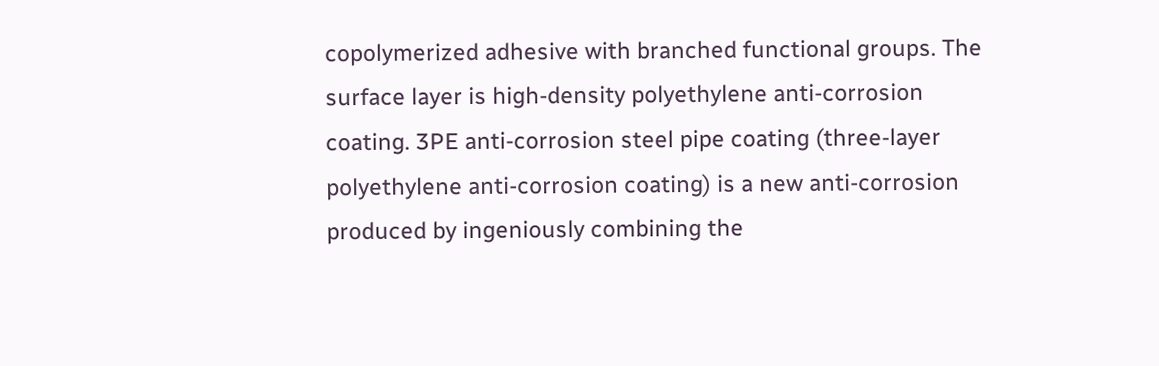copolymerized adhesive with branched functional groups. The surface layer is high-density polyethylene anti-corrosion coating. 3PE anti-corrosion steel pipe coating (three-layer polyethylene anti-corrosion coating) is a new anti-corrosion produced by ingeniously combining the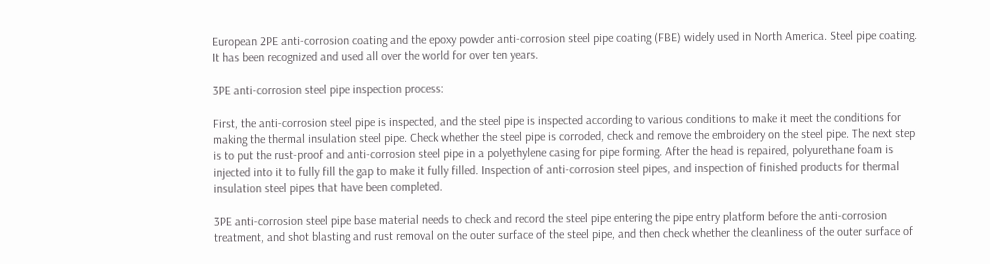European 2PE anti-corrosion coating and the epoxy powder anti-corrosion steel pipe coating (FBE) widely used in North America. Steel pipe coating. It has been recognized and used all over the world for over ten years.

3PE anti-corrosion steel pipe inspection process:

First, the anti-corrosion steel pipe is inspected, and the steel pipe is inspected according to various conditions to make it meet the conditions for making the thermal insulation steel pipe. Check whether the steel pipe is corroded, check and remove the embroidery on the steel pipe. The next step is to put the rust-proof and anti-corrosion steel pipe in a polyethylene casing for pipe forming. After the head is repaired, polyurethane foam is injected into it to fully fill the gap to make it fully filled. Inspection of anti-corrosion steel pipes, and inspection of finished products for thermal insulation steel pipes that have been completed.

3PE anti-corrosion steel pipe base material needs to check and record the steel pipe entering the pipe entry platform before the anti-corrosion treatment, and shot blasting and rust removal on the outer surface of the steel pipe, and then check whether the cleanliness of the outer surface of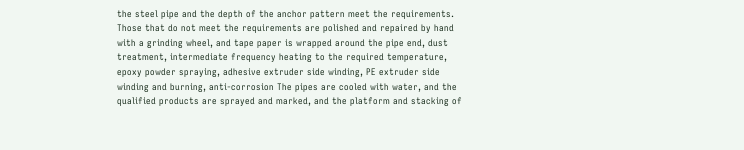the steel pipe and the depth of the anchor pattern meet the requirements. Those that do not meet the requirements are polished and repaired by hand with a grinding wheel, and tape paper is wrapped around the pipe end, dust treatment, intermediate frequency heating to the required temperature, epoxy powder spraying, adhesive extruder side winding, PE extruder side winding and burning, anti-corrosion The pipes are cooled with water, and the qualified products are sprayed and marked, and the platform and stacking of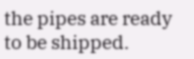the pipes are ready to be shipped.